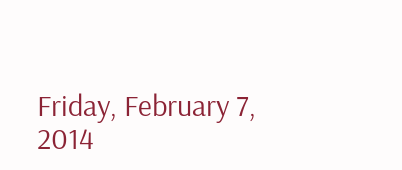Friday, February 7, 2014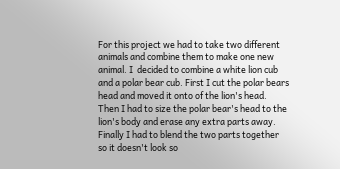For this project we had to take two different animals and combine them to make one new animal. I  decided to combine a white lion cub and a polar bear cub. First I cut the polar bears head and moved it onto of the lion's head. Then I had to size the polar bear's head to the lion's body and erase any extra parts away. Finally I had to blend the two parts together so it doesn't look so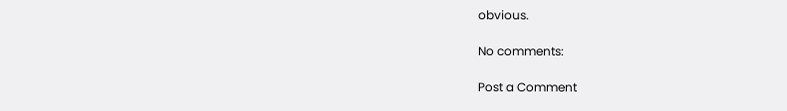obvious.

No comments:

Post a Comment